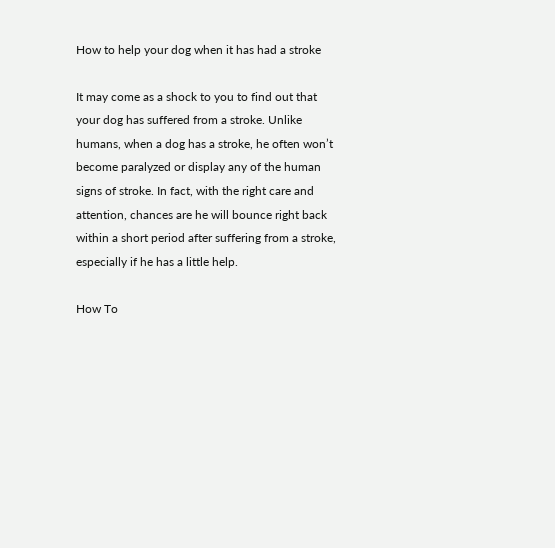How to help your dog when it has had a stroke

It may come as a shock to you to find out that your dog has suffered from a stroke. Unlike humans, when a dog has a stroke, he often won’t become paralyzed or display any of the human signs of stroke. In fact, with the right care and attention, chances are he will bounce right back within a short period after suffering from a stroke, especially if he has a little help.

How To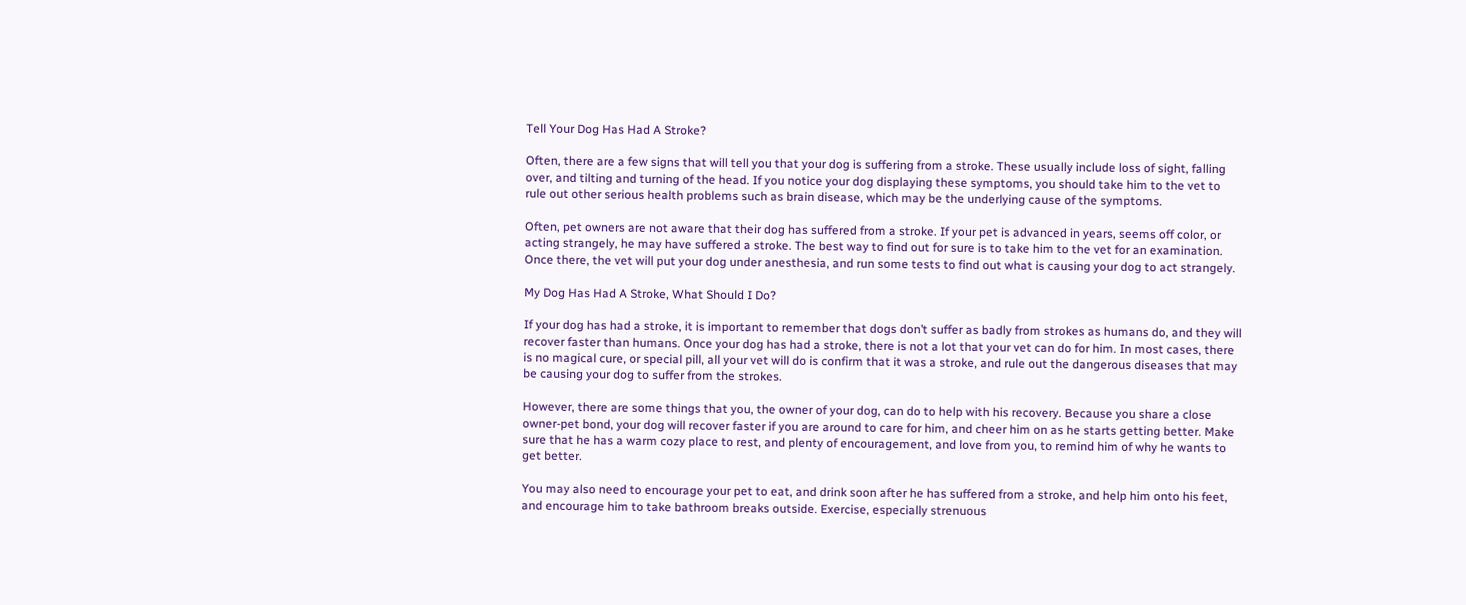Tell Your Dog Has Had A Stroke?

Often, there are a few signs that will tell you that your dog is suffering from a stroke. These usually include loss of sight, falling over, and tilting and turning of the head. If you notice your dog displaying these symptoms, you should take him to the vet to rule out other serious health problems such as brain disease, which may be the underlying cause of the symptoms.

Often, pet owners are not aware that their dog has suffered from a stroke. If your pet is advanced in years, seems off color, or acting strangely, he may have suffered a stroke. The best way to find out for sure is to take him to the vet for an examination. Once there, the vet will put your dog under anesthesia, and run some tests to find out what is causing your dog to act strangely.

My Dog Has Had A Stroke, What Should I Do?

If your dog has had a stroke, it is important to remember that dogs don’t suffer as badly from strokes as humans do, and they will recover faster than humans. Once your dog has had a stroke, there is not a lot that your vet can do for him. In most cases, there is no magical cure, or special pill, all your vet will do is confirm that it was a stroke, and rule out the dangerous diseases that may be causing your dog to suffer from the strokes.

However, there are some things that you, the owner of your dog, can do to help with his recovery. Because you share a close owner-pet bond, your dog will recover faster if you are around to care for him, and cheer him on as he starts getting better. Make sure that he has a warm cozy place to rest, and plenty of encouragement, and love from you, to remind him of why he wants to get better.

You may also need to encourage your pet to eat, and drink soon after he has suffered from a stroke, and help him onto his feet, and encourage him to take bathroom breaks outside. Exercise, especially strenuous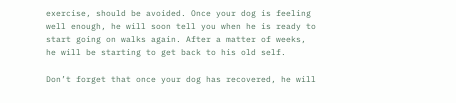exercise, should be avoided. Once your dog is feeling well enough, he will soon tell you when he is ready to start going on walks again. After a matter of weeks, he will be starting to get back to his old self.

Don’t forget that once your dog has recovered, he will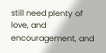still need plenty of love, and encouragement, and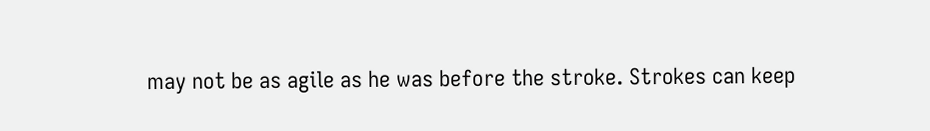may not be as agile as he was before the stroke. Strokes can keep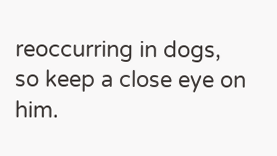reoccurring in dogs, so keep a close eye on him.